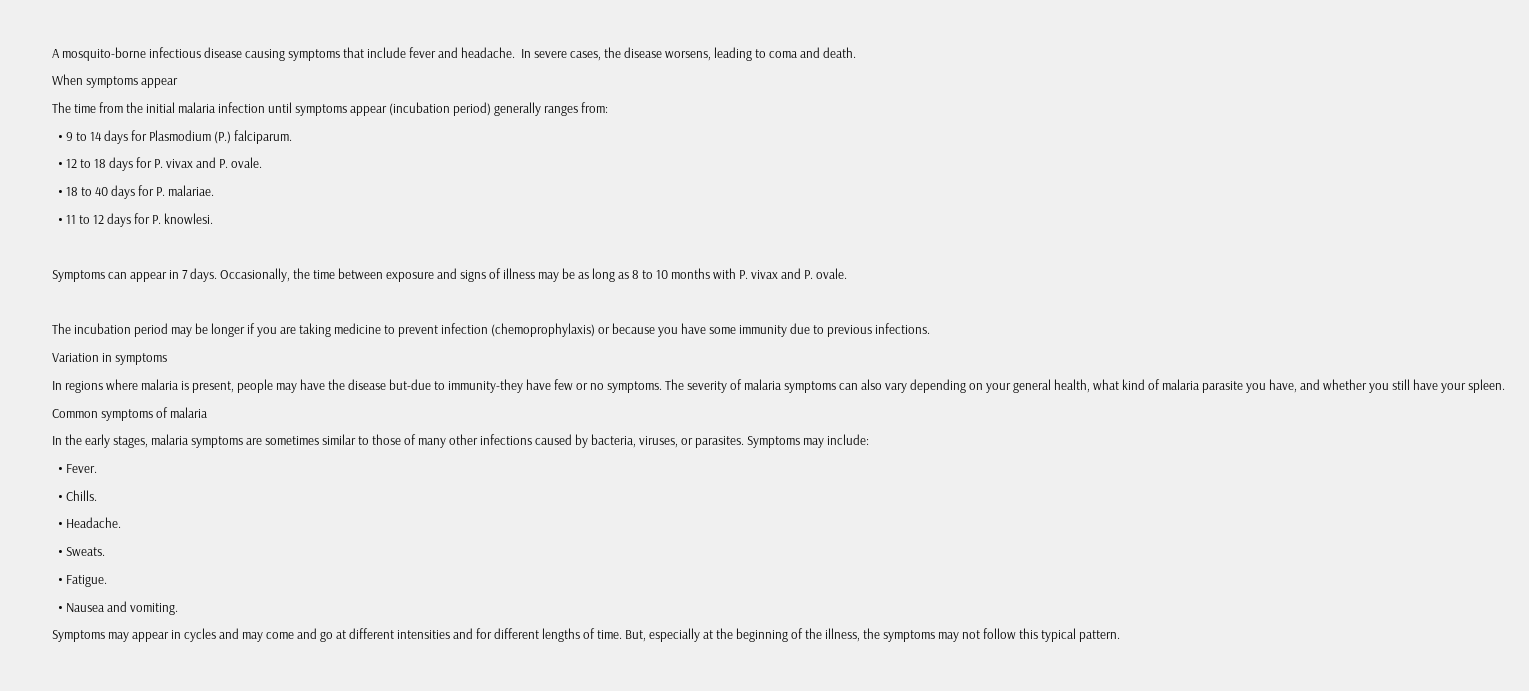A mosquito-borne infectious disease causing symptoms that include fever and headache.  In severe cases, the disease worsens, leading to coma and death.
When symptoms appear
The time from the initial malaria infection until symptoms appear (incubation period) generally ranges from:
  • 9 to 14 days for Plasmodium (P.) falciparum.
  • 12 to 18 days for P. vivax and P. ovale.
  • 18 to 40 days for P. malariae.
  • 11 to 12 days for P. knowlesi.

Symptoms can appear in 7 days. Occasionally, the time between exposure and signs of illness may be as long as 8 to 10 months with P. vivax and P. ovale.

The incubation period may be longer if you are taking medicine to prevent infection (chemoprophylaxis) or because you have some immunity due to previous infections.
Variation in symptoms
In regions where malaria is present, people may have the disease but-due to immunity-they have few or no symptoms. The severity of malaria symptoms can also vary depending on your general health, what kind of malaria parasite you have, and whether you still have your spleen.
Common symptoms of malaria
In the early stages, malaria symptoms are sometimes similar to those of many other infections caused by bacteria, viruses, or parasites. Symptoms may include:
  • Fever.
  • Chills.
  • Headache.
  • Sweats.
  • Fatigue.
  • Nausea and vomiting.
Symptoms may appear in cycles and may come and go at different intensities and for different lengths of time. But, especially at the beginning of the illness, the symptoms may not follow this typical pattern.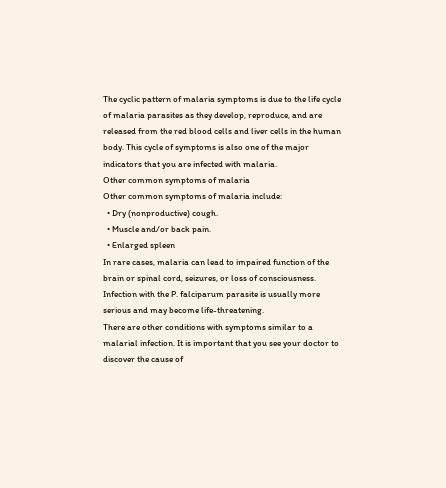The cyclic pattern of malaria symptoms is due to the life cycle of malaria parasites as they develop, reproduce, and are released from the red blood cells and liver cells in the human body. This cycle of symptoms is also one of the major indicators that you are infected with malaria.
Other common symptoms of malaria
Other common symptoms of malaria include:
  • Dry (nonproductive) cough.
  • Muscle and/or back pain.
  • Enlarged spleen
In rare cases, malaria can lead to impaired function of the brain or spinal cord, seizures, or loss of consciousness.
Infection with the P. falciparum parasite is usually more serious and may become life-threatening.
There are other conditions with symptoms similar to a malarial infection. It is important that you see your doctor to discover the cause of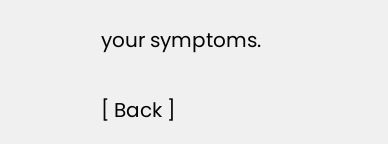your symptoms.

[ Back ]